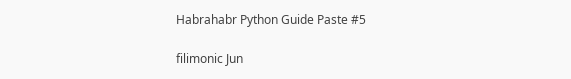Habrahabr Python Guide Paste #5

filimonic Jun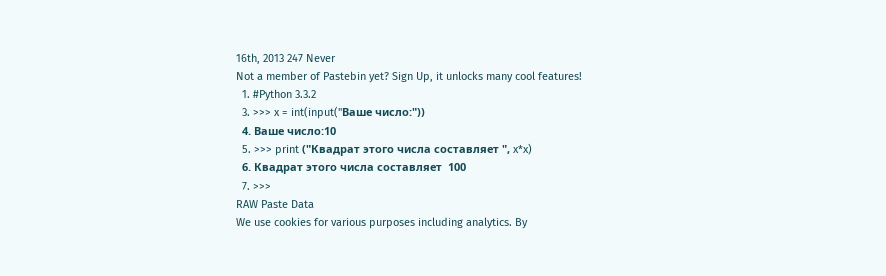16th, 2013 247 Never
Not a member of Pastebin yet? Sign Up, it unlocks many cool features!
  1. #Python 3.3.2
  3. >>> x = int(input("Ваше число:"))
  4. Ваше число:10
  5. >>> print ("Квадрат этого числа составляет ", x*x)
  6. Квадрат этого числа составляет  100
  7. >>>
RAW Paste Data
We use cookies for various purposes including analytics. By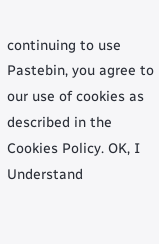continuing to use Pastebin, you agree to our use of cookies as described in the Cookies Policy. OK, I Understand